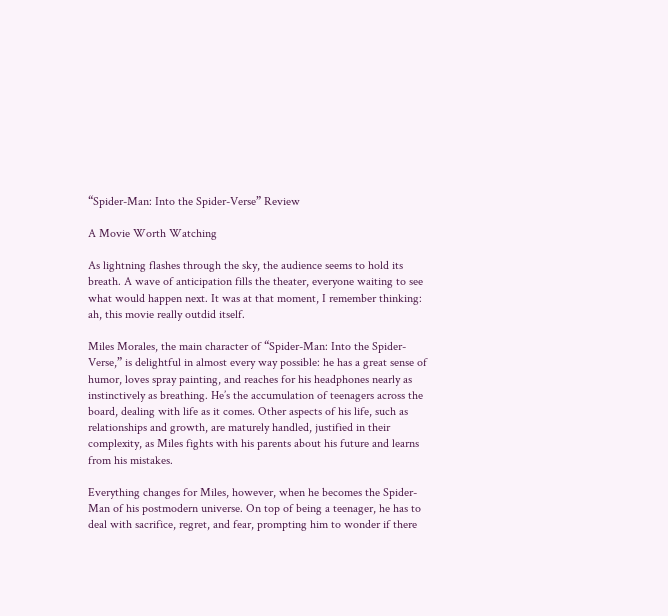“Spider-Man: Into the Spider-Verse” Review

A Movie Worth Watching

As lightning flashes through the sky, the audience seems to hold its breath. A wave of anticipation fills the theater, everyone waiting to see what would happen next. It was at that moment, I remember thinking: ah, this movie really outdid itself.

Miles Morales, the main character of “Spider-Man: Into the Spider-Verse,” is delightful in almost every way possible: he has a great sense of humor, loves spray painting, and reaches for his headphones nearly as instinctively as breathing. He’s the accumulation of teenagers across the board, dealing with life as it comes. Other aspects of his life, such as relationships and growth, are maturely handled, justified in their complexity, as Miles fights with his parents about his future and learns from his mistakes.

Everything changes for Miles, however, when he becomes the Spider-Man of his postmodern universe. On top of being a teenager, he has to deal with sacrifice, regret, and fear, prompting him to wonder if there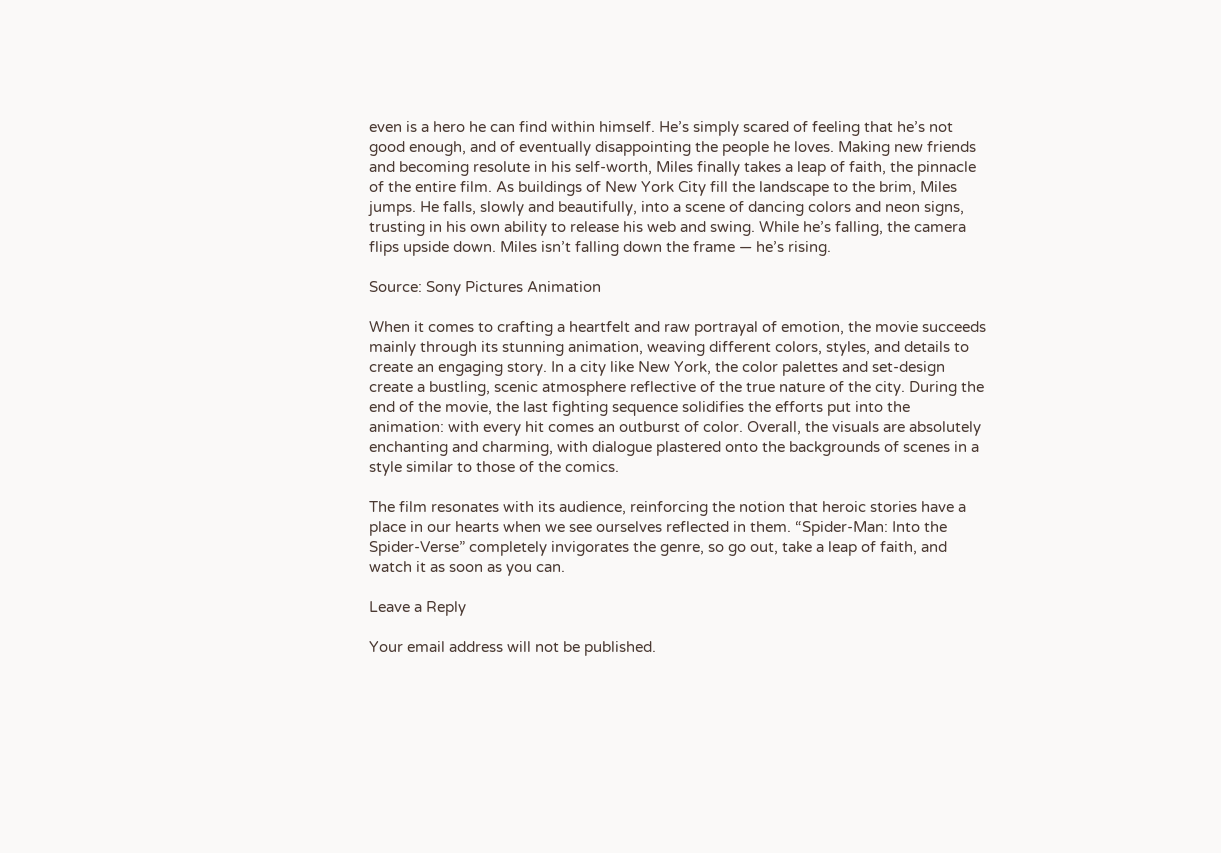even is a hero he can find within himself. He’s simply scared of feeling that he’s not good enough, and of eventually disappointing the people he loves. Making new friends and becoming resolute in his self-worth, Miles finally takes a leap of faith, the pinnacle of the entire film. As buildings of New York City fill the landscape to the brim, Miles jumps. He falls, slowly and beautifully, into a scene of dancing colors and neon signs, trusting in his own ability to release his web and swing. While he’s falling, the camera flips upside down. Miles isn’t falling down the frame — he’s rising.

Source: Sony Pictures Animation

When it comes to crafting a heartfelt and raw portrayal of emotion, the movie succeeds mainly through its stunning animation, weaving different colors, styles, and details to create an engaging story. In a city like New York, the color palettes and set-design create a bustling, scenic atmosphere reflective of the true nature of the city. During the end of the movie, the last fighting sequence solidifies the efforts put into the animation: with every hit comes an outburst of color. Overall, the visuals are absolutely enchanting and charming, with dialogue plastered onto the backgrounds of scenes in a style similar to those of the comics.

The film resonates with its audience, reinforcing the notion that heroic stories have a place in our hearts when we see ourselves reflected in them. “Spider-Man: Into the Spider-Verse” completely invigorates the genre, so go out, take a leap of faith, and watch it as soon as you can.

Leave a Reply

Your email address will not be published.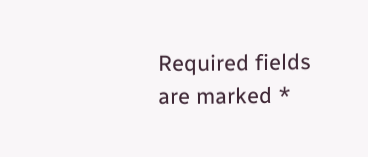Required fields are marked *